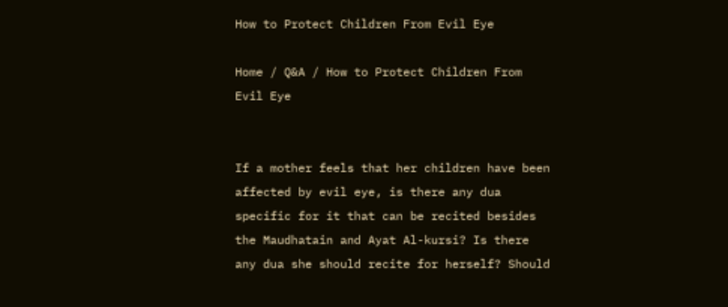How to Protect Children From Evil Eye

Home / Q&A / How to Protect Children From Evil Eye


If a mother feels that her children have been affected by evil eye, is there any dua specific for it that can be recited besides the Maudhatain and Ayat Al-kursi? Is there any dua she should recite for herself? Should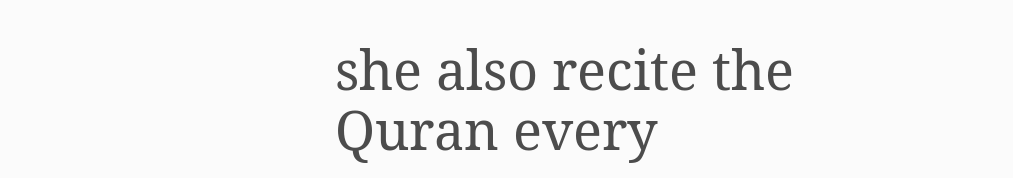she also recite the Quran every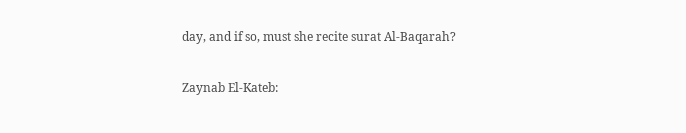day, and if so, must she recite surat Al-Baqarah?

Zaynab El-Kateb: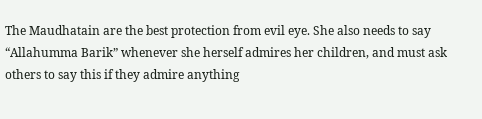The Maudhatain are the best protection from evil eye. She also needs to say “Allahumma Barik” whenever she herself admires her children, and must ask others to say this if they admire anything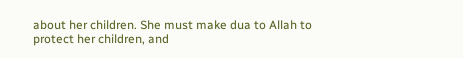about her children. She must make dua to Allah to protect her children, and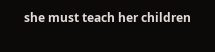she must teach her children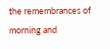the remembrances of morning and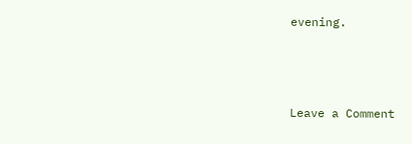evening.



Leave a Comment